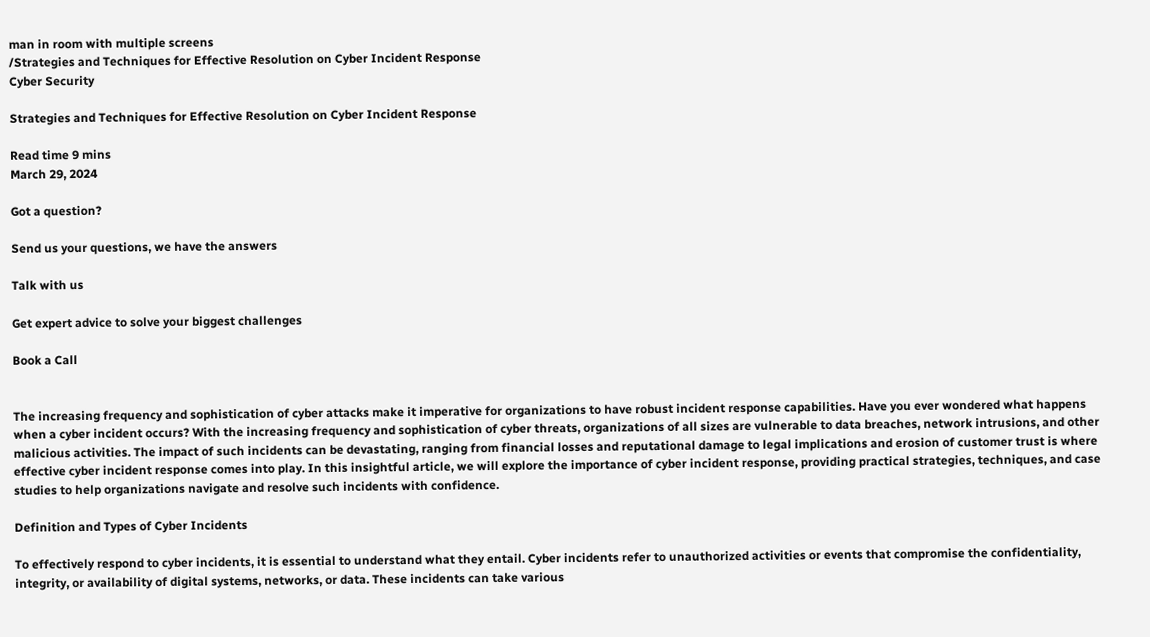man in room with multiple screens
/Strategies and Techniques for Effective Resolution on Cyber Incident Response
Cyber Security

Strategies and Techniques for Effective Resolution on Cyber Incident Response

Read time 9 mins
March 29, 2024

Got a question?

Send us your questions, we have the answers

Talk with us

Get expert advice to solve your biggest challenges

Book a Call


The increasing frequency and sophistication of cyber attacks make it imperative for organizations to have robust incident response capabilities. Have you ever wondered what happens when a cyber incident occurs? With the increasing frequency and sophistication of cyber threats, organizations of all sizes are vulnerable to data breaches, network intrusions, and other malicious activities. The impact of such incidents can be devastating, ranging from financial losses and reputational damage to legal implications and erosion of customer trust is where effective cyber incident response comes into play. In this insightful article, we will explore the importance of cyber incident response, providing practical strategies, techniques, and case studies to help organizations navigate and resolve such incidents with confidence.

Definition and Types of Cyber Incidents

To effectively respond to cyber incidents, it is essential to understand what they entail. Cyber incidents refer to unauthorized activities or events that compromise the confidentiality, integrity, or availability of digital systems, networks, or data. These incidents can take various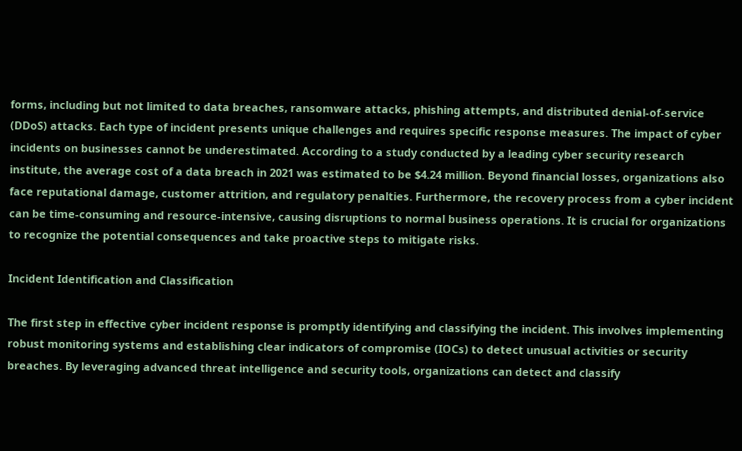forms, including but not limited to data breaches, ransomware attacks, phishing attempts, and distributed denial-of-service (DDoS) attacks. Each type of incident presents unique challenges and requires specific response measures. The impact of cyber incidents on businesses cannot be underestimated. According to a study conducted by a leading cyber security research institute, the average cost of a data breach in 2021 was estimated to be $4.24 million. Beyond financial losses, organizations also face reputational damage, customer attrition, and regulatory penalties. Furthermore, the recovery process from a cyber incident can be time-consuming and resource-intensive, causing disruptions to normal business operations. It is crucial for organizations to recognize the potential consequences and take proactive steps to mitigate risks.

Incident Identification and Classification

The first step in effective cyber incident response is promptly identifying and classifying the incident. This involves implementing robust monitoring systems and establishing clear indicators of compromise (IOCs) to detect unusual activities or security breaches. By leveraging advanced threat intelligence and security tools, organizations can detect and classify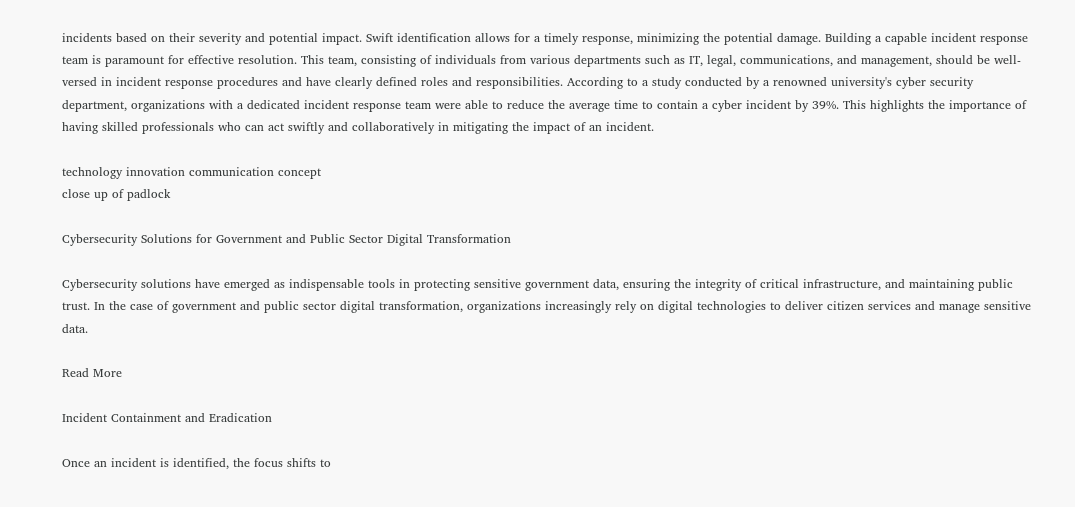incidents based on their severity and potential impact. Swift identification allows for a timely response, minimizing the potential damage. Building a capable incident response team is paramount for effective resolution. This team, consisting of individuals from various departments such as IT, legal, communications, and management, should be well-versed in incident response procedures and have clearly defined roles and responsibilities. According to a study conducted by a renowned university's cyber security department, organizations with a dedicated incident response team were able to reduce the average time to contain a cyber incident by 39%. This highlights the importance of having skilled professionals who can act swiftly and collaboratively in mitigating the impact of an incident.

technology innovation communication concept
close up of padlock

Cybersecurity Solutions for Government and Public Sector Digital Transformation

Cybersecurity solutions have emerged as indispensable tools in protecting sensitive government data, ensuring the integrity of critical infrastructure, and maintaining public trust. In the case of government and public sector digital transformation, organizations increasingly rely on digital technologies to deliver citizen services and manage sensitive data.

Read More

Incident Containment and Eradication

Once an incident is identified, the focus shifts to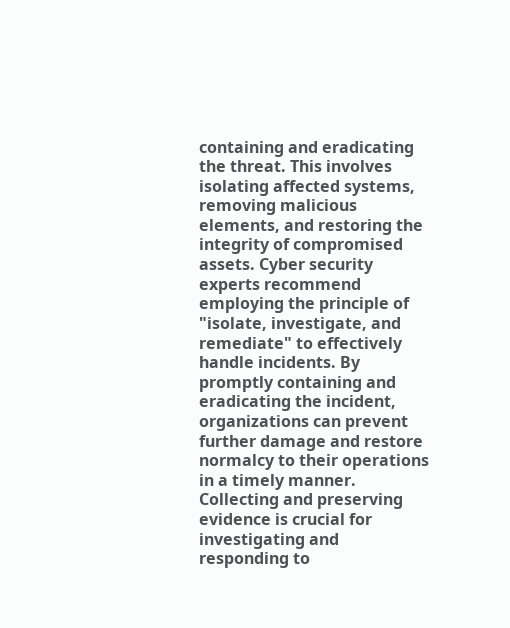containing and eradicating the threat. This involves isolating affected systems, removing malicious elements, and restoring the integrity of compromised assets. Cyber security experts recommend employing the principle of "isolate, investigate, and remediate" to effectively handle incidents. By promptly containing and eradicating the incident, organizations can prevent further damage and restore normalcy to their operations in a timely manner. Collecting and preserving evidence is crucial for investigating and responding to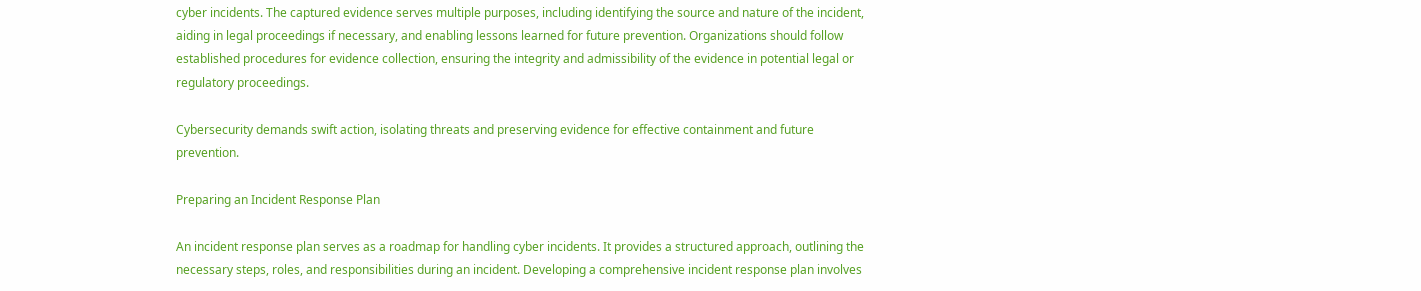cyber incidents. The captured evidence serves multiple purposes, including identifying the source and nature of the incident, aiding in legal proceedings if necessary, and enabling lessons learned for future prevention. Organizations should follow established procedures for evidence collection, ensuring the integrity and admissibility of the evidence in potential legal or regulatory proceedings.

Cybersecurity demands swift action, isolating threats and preserving evidence for effective containment and future prevention.

Preparing an Incident Response Plan

An incident response plan serves as a roadmap for handling cyber incidents. It provides a structured approach, outlining the necessary steps, roles, and responsibilities during an incident. Developing a comprehensive incident response plan involves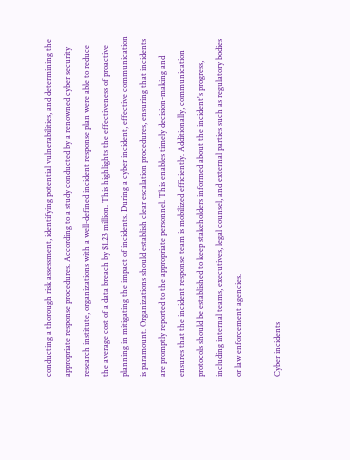conducting a thorough risk assessment, identifying potential vulnerabilities, and determining the appropriate response procedures. According to a study conducted by a renowned cyber security research institute, organizations with a well-defined incident response plan were able to reduce the average cost of a data breach by $1.23 million. This highlights the effectiveness of proactive planning in mitigating the impact of incidents. During a cyber incident, effective communication is paramount. Organizations should establish clear escalation procedures, ensuring that incidents are promptly reported to the appropriate personnel. This enables timely decision-making and ensures that the incident response team is mobilized efficiently. Additionally, communication protocols should be established to keep stakeholders informed about the incident's progress, including internal teams, executives, legal counsel, and external parties such as regulatory bodies or law enforcement agencies.

Cyber incidents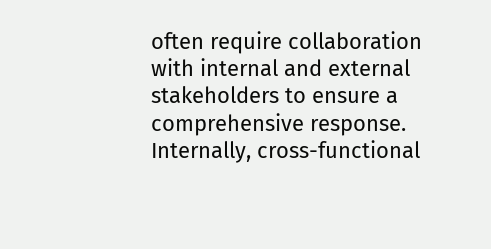often require collaboration with internal and external stakeholders to ensure a comprehensive response. Internally, cross-functional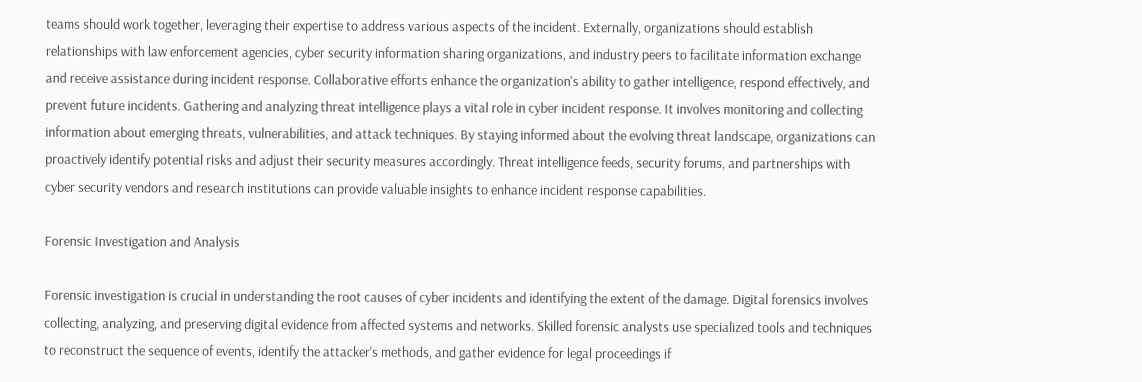teams should work together, leveraging their expertise to address various aspects of the incident. Externally, organizations should establish relationships with law enforcement agencies, cyber security information sharing organizations, and industry peers to facilitate information exchange and receive assistance during incident response. Collaborative efforts enhance the organization's ability to gather intelligence, respond effectively, and prevent future incidents. Gathering and analyzing threat intelligence plays a vital role in cyber incident response. It involves monitoring and collecting information about emerging threats, vulnerabilities, and attack techniques. By staying informed about the evolving threat landscape, organizations can proactively identify potential risks and adjust their security measures accordingly. Threat intelligence feeds, security forums, and partnerships with cyber security vendors and research institutions can provide valuable insights to enhance incident response capabilities.

Forensic Investigation and Analysis

Forensic investigation is crucial in understanding the root causes of cyber incidents and identifying the extent of the damage. Digital forensics involves collecting, analyzing, and preserving digital evidence from affected systems and networks. Skilled forensic analysts use specialized tools and techniques to reconstruct the sequence of events, identify the attacker's methods, and gather evidence for legal proceedings if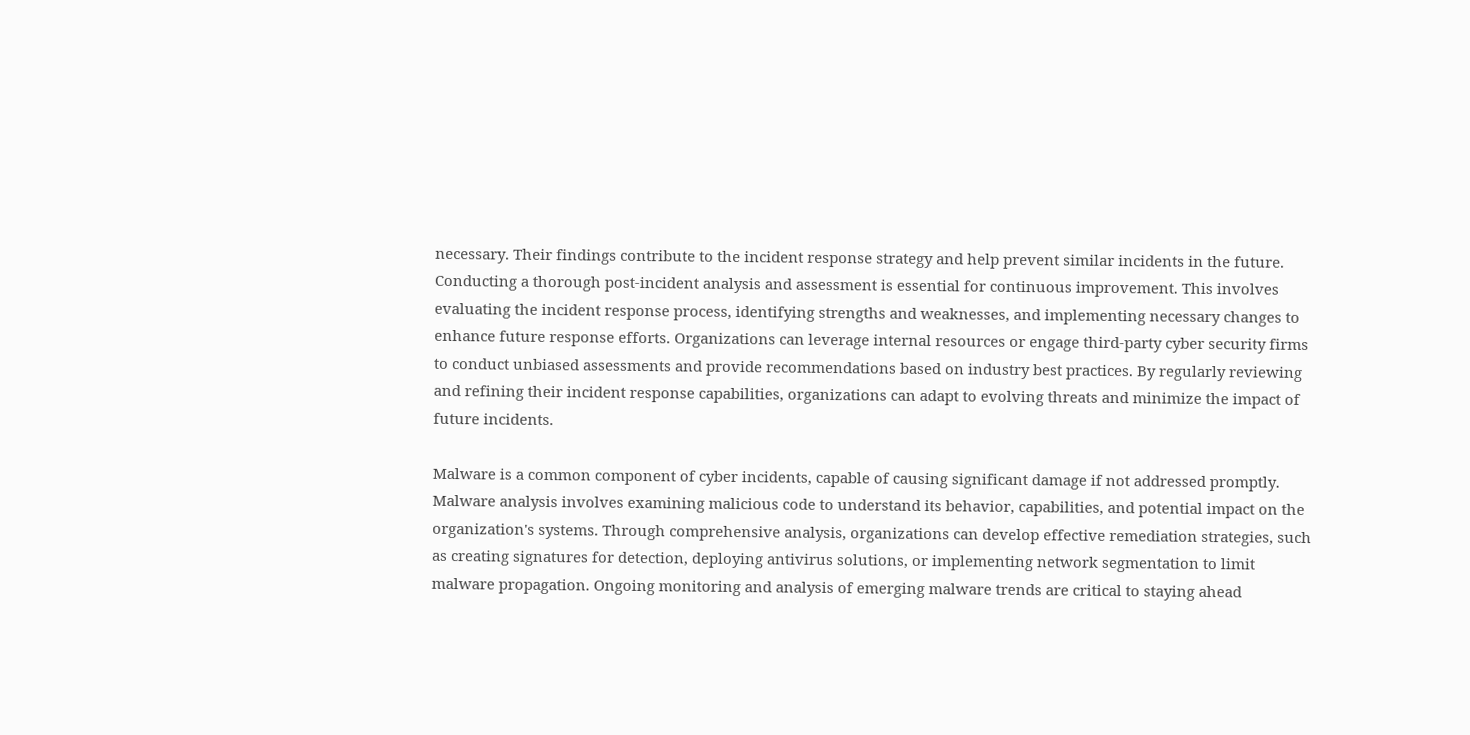necessary. Their findings contribute to the incident response strategy and help prevent similar incidents in the future. Conducting a thorough post-incident analysis and assessment is essential for continuous improvement. This involves evaluating the incident response process, identifying strengths and weaknesses, and implementing necessary changes to enhance future response efforts. Organizations can leverage internal resources or engage third-party cyber security firms to conduct unbiased assessments and provide recommendations based on industry best practices. By regularly reviewing and refining their incident response capabilities, organizations can adapt to evolving threats and minimize the impact of future incidents.

Malware is a common component of cyber incidents, capable of causing significant damage if not addressed promptly. Malware analysis involves examining malicious code to understand its behavior, capabilities, and potential impact on the organization's systems. Through comprehensive analysis, organizations can develop effective remediation strategies, such as creating signatures for detection, deploying antivirus solutions, or implementing network segmentation to limit malware propagation. Ongoing monitoring and analysis of emerging malware trends are critical to staying ahead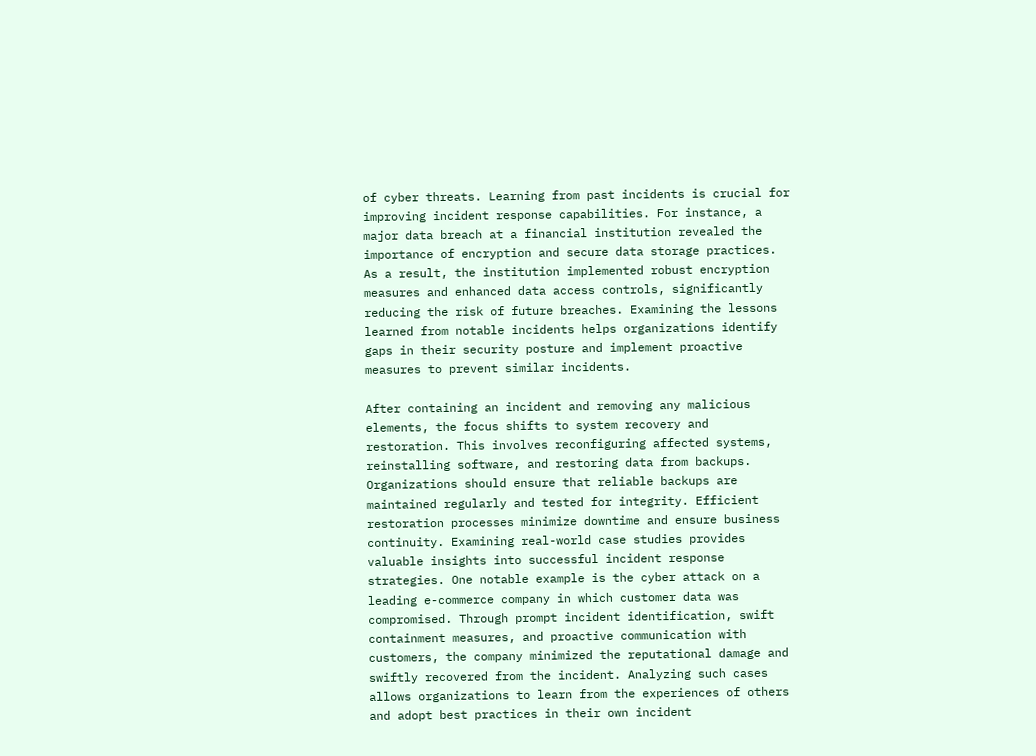of cyber threats. Learning from past incidents is crucial for improving incident response capabilities. For instance, a major data breach at a financial institution revealed the importance of encryption and secure data storage practices. As a result, the institution implemented robust encryption measures and enhanced data access controls, significantly reducing the risk of future breaches. Examining the lessons learned from notable incidents helps organizations identify gaps in their security posture and implement proactive measures to prevent similar incidents.

After containing an incident and removing any malicious elements, the focus shifts to system recovery and restoration. This involves reconfiguring affected systems, reinstalling software, and restoring data from backups. Organizations should ensure that reliable backups are maintained regularly and tested for integrity. Efficient restoration processes minimize downtime and ensure business continuity. Examining real-world case studies provides valuable insights into successful incident response strategies. One notable example is the cyber attack on a leading e-commerce company in which customer data was compromised. Through prompt incident identification, swift containment measures, and proactive communication with customers, the company minimized the reputational damage and swiftly recovered from the incident. Analyzing such cases allows organizations to learn from the experiences of others and adopt best practices in their own incident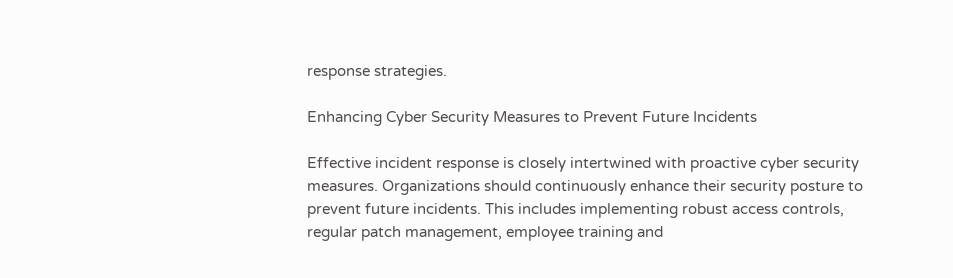response strategies.

Enhancing Cyber Security Measures to Prevent Future Incidents

Effective incident response is closely intertwined with proactive cyber security measures. Organizations should continuously enhance their security posture to prevent future incidents. This includes implementing robust access controls, regular patch management, employee training and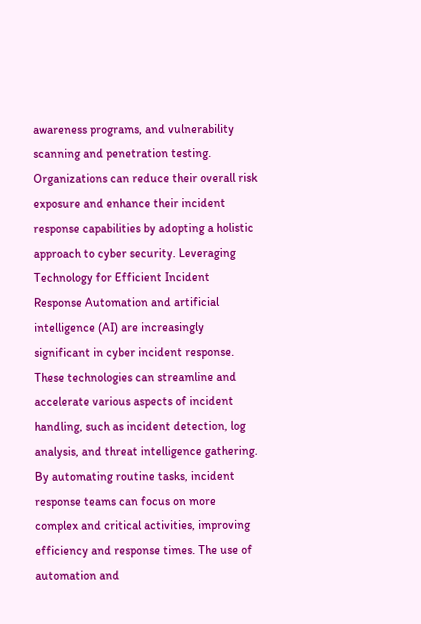awareness programs, and vulnerability scanning and penetration testing. Organizations can reduce their overall risk exposure and enhance their incident response capabilities by adopting a holistic approach to cyber security. Leveraging Technology for Efficient Incident Response Automation and artificial intelligence (AI) are increasingly significant in cyber incident response. These technologies can streamline and accelerate various aspects of incident handling, such as incident detection, log analysis, and threat intelligence gathering. By automating routine tasks, incident response teams can focus on more complex and critical activities, improving efficiency and response times. The use of automation and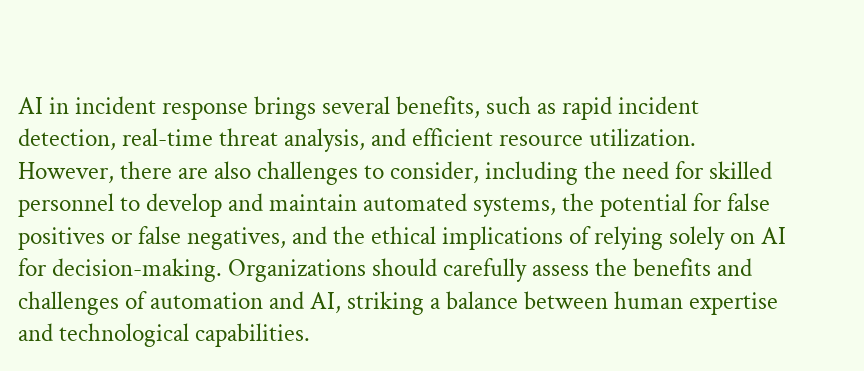AI in incident response brings several benefits, such as rapid incident detection, real-time threat analysis, and efficient resource utilization. However, there are also challenges to consider, including the need for skilled personnel to develop and maintain automated systems, the potential for false positives or false negatives, and the ethical implications of relying solely on AI for decision-making. Organizations should carefully assess the benefits and challenges of automation and AI, striking a balance between human expertise and technological capabilities.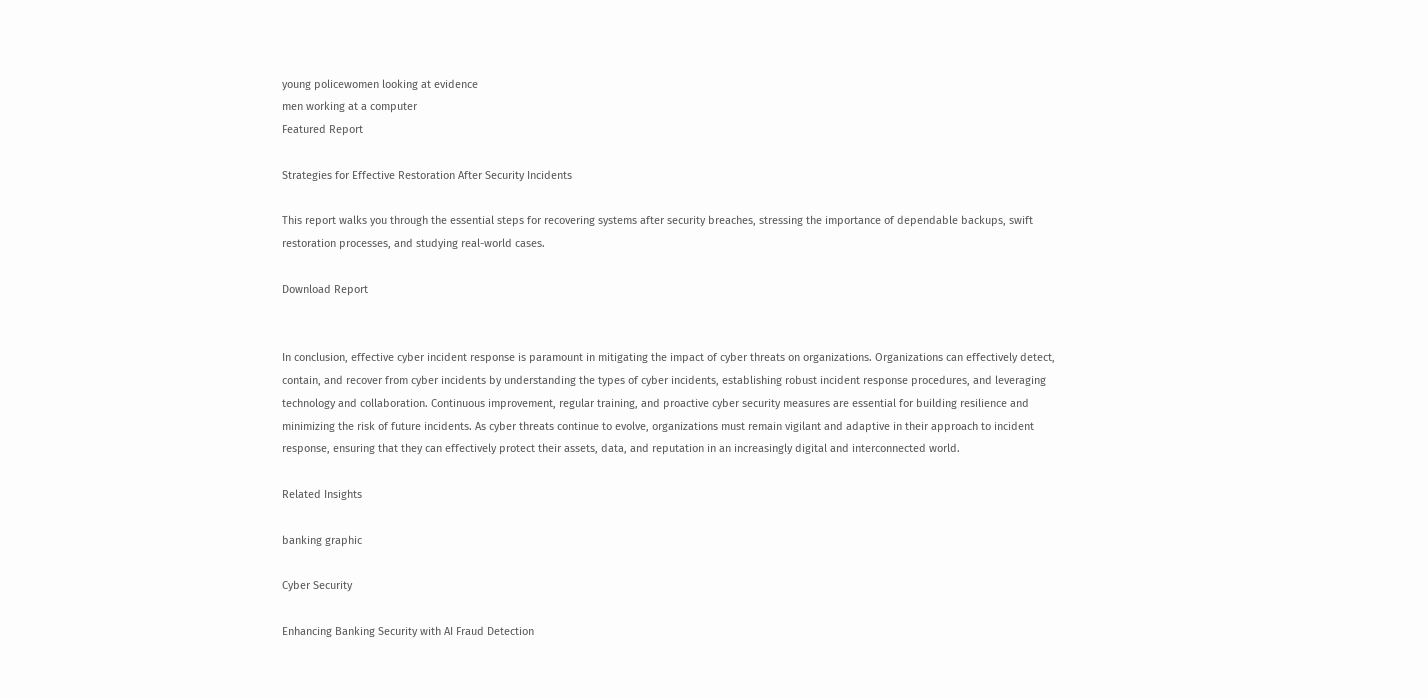young policewomen looking at evidence
men working at a computer
Featured Report

Strategies for Effective Restoration After Security Incidents

This report walks you through the essential steps for recovering systems after security breaches, stressing the importance of dependable backups, swift restoration processes, and studying real-world cases.

Download Report


In conclusion, effective cyber incident response is paramount in mitigating the impact of cyber threats on organizations. Organizations can effectively detect, contain, and recover from cyber incidents by understanding the types of cyber incidents, establishing robust incident response procedures, and leveraging technology and collaboration. Continuous improvement, regular training, and proactive cyber security measures are essential for building resilience and minimizing the risk of future incidents. As cyber threats continue to evolve, organizations must remain vigilant and adaptive in their approach to incident response, ensuring that they can effectively protect their assets, data, and reputation in an increasingly digital and interconnected world.

Related Insights

banking graphic

Cyber Security

Enhancing Banking Security with AI Fraud Detection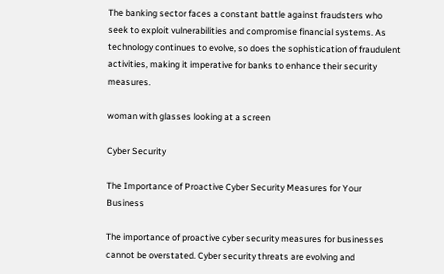The banking sector faces a constant battle against fraudsters who seek to exploit vulnerabilities and compromise financial systems. As technology continues to evolve, so does the sophistication of fraudulent activities, making it imperative for banks to enhance their security measures.

woman with glasses looking at a screen

Cyber Security

The Importance of Proactive Cyber Security Measures for Your Business

The importance of proactive cyber security measures for businesses cannot be overstated. Cyber security threats are evolving and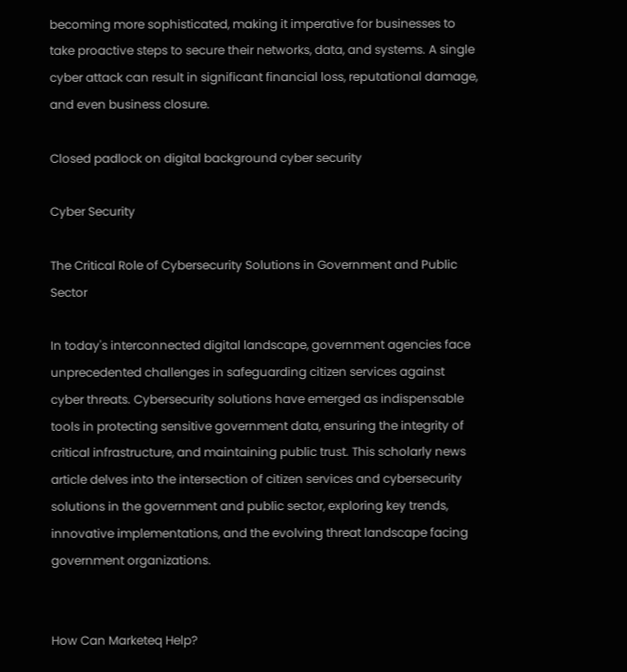becoming more sophisticated, making it imperative for businesses to take proactive steps to secure their networks, data, and systems. A single cyber attack can result in significant financial loss, reputational damage, and even business closure.

Closed padlock on digital background cyber security

Cyber Security

The Critical Role of Cybersecurity Solutions in Government and Public Sector

In today's interconnected digital landscape, government agencies face unprecedented challenges in safeguarding citizen services against cyber threats. Cybersecurity solutions have emerged as indispensable tools in protecting sensitive government data, ensuring the integrity of critical infrastructure, and maintaining public trust. This scholarly news article delves into the intersection of citizen services and cybersecurity solutions in the government and public sector, exploring key trends, innovative implementations, and the evolving threat landscape facing government organizations.


How Can Marketeq Help?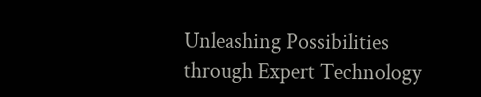Unleashing Possibilities through Expert Technology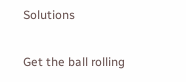Solutions

Get the ball rolling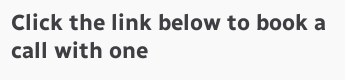Click the link below to book a call with one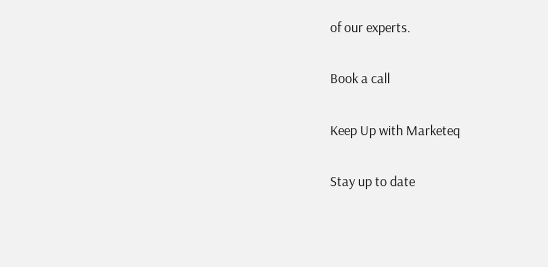of our experts.

Book a call

Keep Up with Marketeq

Stay up to date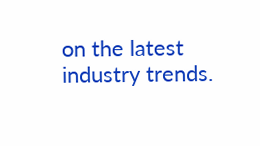on the latest industry trends.